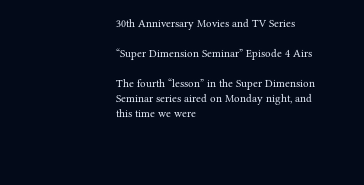30th Anniversary Movies and TV Series

“Super Dimension Seminar” Episode 4 Airs

The fourth “lesson” in the Super Dimension Seminar series aired on Monday night, and this time we were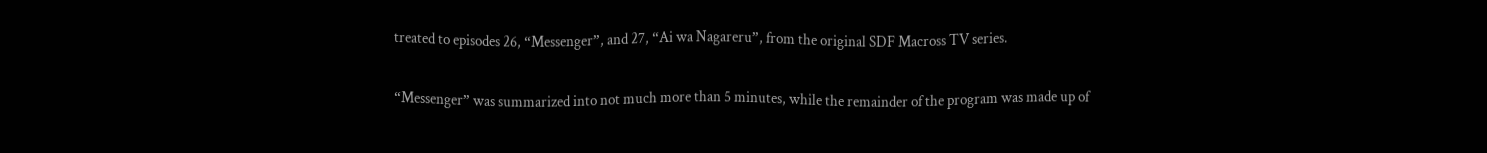treated to episodes 26, “Messenger”, and 27, “Ai wa Nagareru”, from the original SDF Macross TV series.

“Messenger” was summarized into not much more than 5 minutes, while the remainder of the program was made up of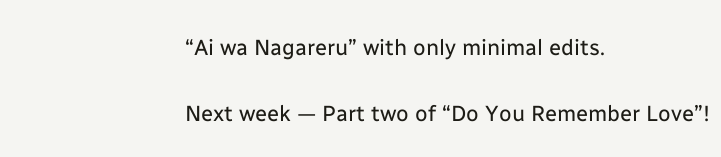“Ai wa Nagareru” with only minimal edits.

Next week — Part two of “Do You Remember Love”!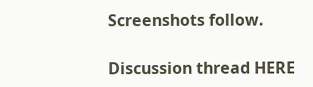Screenshots follow.

Discussion thread HERE